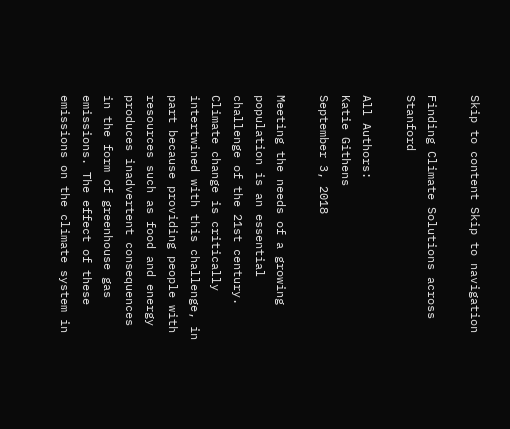Skip to content Skip to navigation

Finding Climate Solutions across Stanford

All Authors:
Katie Githens
September 3, 2018

Meeting the needs of a growing population is an essential challenge of the 21st century. Climate change is critically intertwined with this challenge, in part because providing people with resources such as food and energy produces inadvertent consequences in the form of greenhouse gas emissions. The effect of these emissions on the climate system in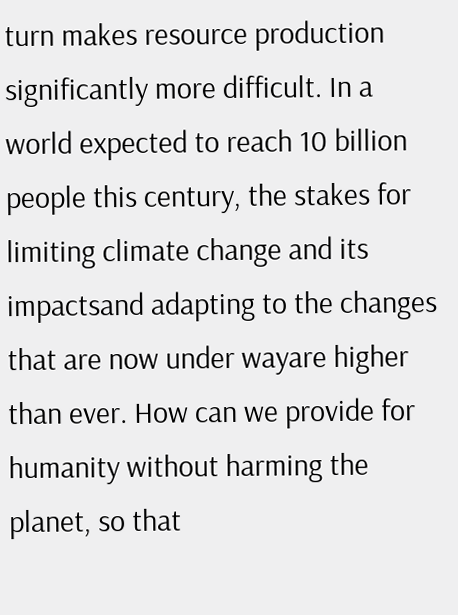turn makes resource production significantly more difficult. In a world expected to reach 10 billion people this century, the stakes for limiting climate change and its impactsand adapting to the changes that are now under wayare higher than ever. How can we provide for humanity without harming the planet, so that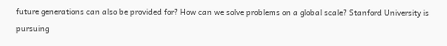future generations can also be provided for? How can we solve problems on a global scale? Stanford University is pursuing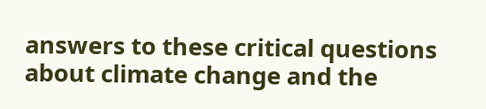answers to these critical questions about climate change and the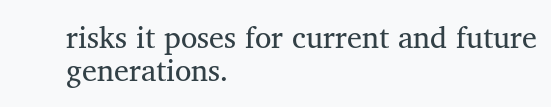risks it poses for current and future generations.